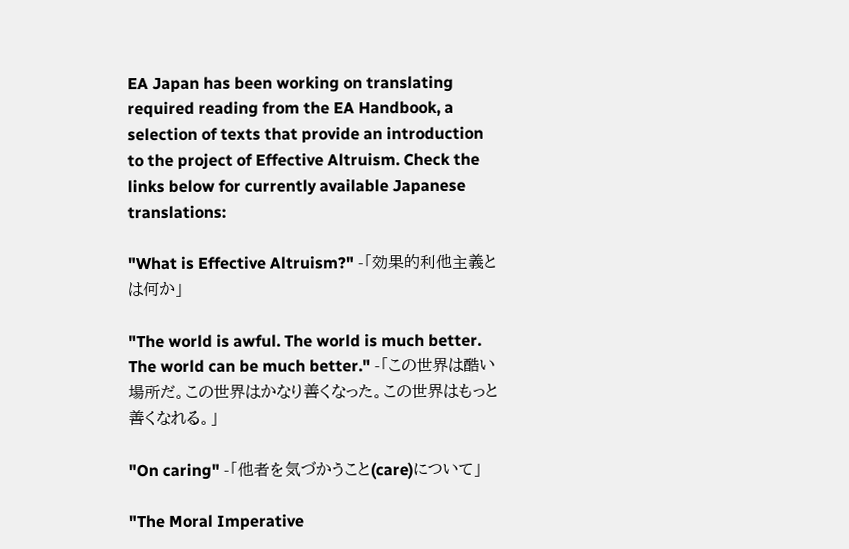EA Japan has been working on translating required reading from the EA Handbook, a selection of texts that provide an introduction to the project of Effective Altruism. Check the links below for currently available Japanese translations:

"What is Effective Altruism?" -「効果的利他主義とは何か」

"The world is awful. The world is much better. The world can be much better." -「この世界は酷い場所だ。この世界はかなり善くなった。この世界はもっと善くなれる。」

"On caring" -「他者を気づかうこと(care)について」

"The Moral Imperative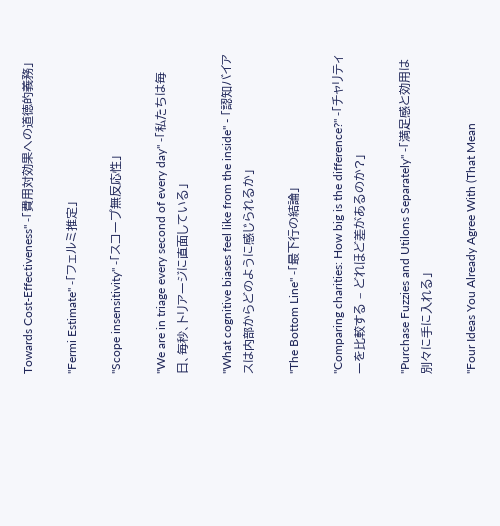Towards Cost-Effectiveness" -「費用対効果への道徳的義務」

"Fermi Estimate" -「フェルミ推定」

"Scope insensitivity" -「スコープ無反応性」

"We are in triage every second of every day" -「私たちは毎日、毎秒、トリアージに直面している」

"What cognitive biases feel like from the inside" - 「認知バイアスは内部からどのように感じられるか」

"The Bottom Line" -「最下行の結論」

"Comparing charities: How big is the difference?" -「チャリティーを比較する – どれほど差があるのか?」

"Purchase Fuzzies and Utilons Separately" -「満足感と効用は別々に手に入れる」

"Four Ideas You Already Agree With (That Mean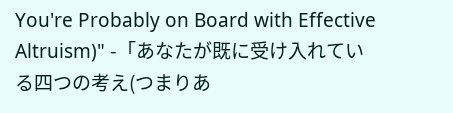You're Probably on Board with Effective Altruism)" -「あなたが既に受け入れている四つの考え(つまりあ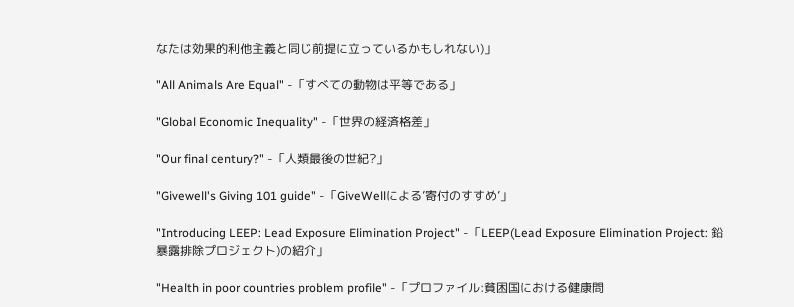なたは効果的利他主義と同じ前提に立っているかもしれない)」

"All Animals Are Equal" -「すべての動物は平等である」

"Global Economic Inequality" -「世界の経済格差」

"Our final century?" -「人類最後の世紀?」

"Givewell's Giving 101 guide" -「GiveWellによる’寄付のすすめ’」

"Introducing LEEP: Lead Exposure Elimination Project" -「LEEP(Lead Exposure Elimination Project: 鉛暴露排除プロジェクト)の紹介」

"Health in poor countries problem profile" -「プロファイル:貧困国における健康問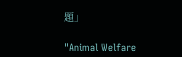題」

"Animal Welfare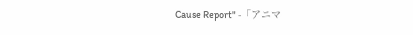Cause Report" -「アニマ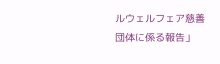ルウェルフェア慈善団体に係る報告」